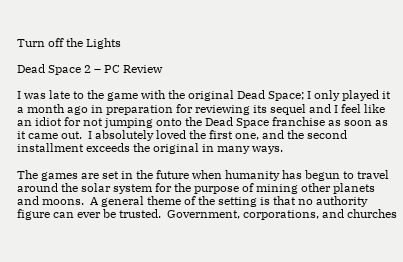Turn off the Lights

Dead Space 2 – PC Review

I was late to the game with the original Dead Space; I only played it a month ago in preparation for reviewing its sequel and I feel like an idiot for not jumping onto the Dead Space franchise as soon as it came out.  I absolutely loved the first one, and the second installment exceeds the original in many ways.

The games are set in the future when humanity has begun to travel around the solar system for the purpose of mining other planets and moons.  A general theme of the setting is that no authority figure can ever be trusted.  Government, corporations, and churches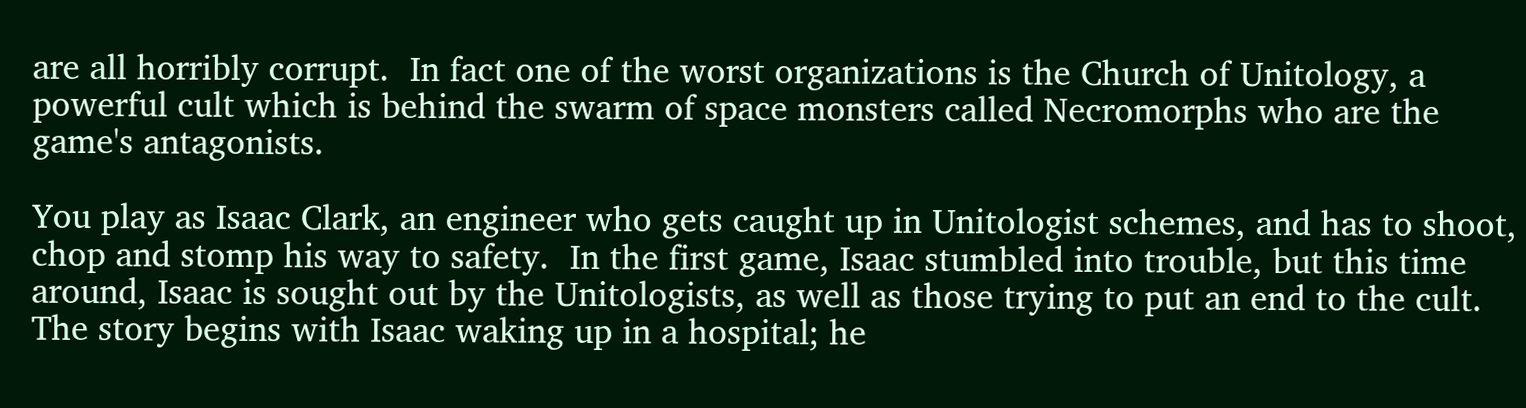are all horribly corrupt.  In fact one of the worst organizations is the Church of Unitology, a powerful cult which is behind the swarm of space monsters called Necromorphs who are the game's antagonists.

You play as Isaac Clark, an engineer who gets caught up in Unitologist schemes, and has to shoot, chop and stomp his way to safety.  In the first game, Isaac stumbled into trouble, but this time around, Isaac is sought out by the Unitologists, as well as those trying to put an end to the cult.  The story begins with Isaac waking up in a hospital; he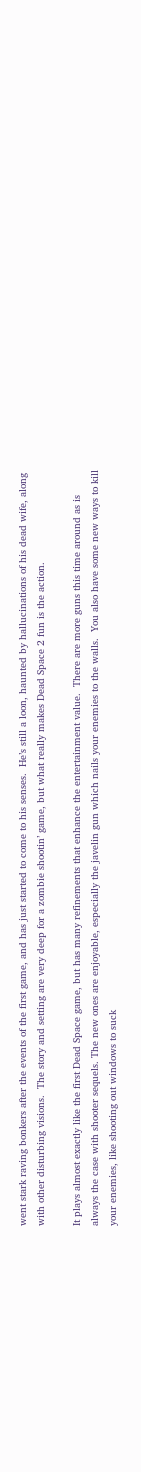went stark raving bonkers after the events of the first game, and has just started to come to his senses.  He’s still a loon, haunted by hallucinations of his dead wife, along with other disturbing visions.  The story and setting are very deep for a zombie shootin’ game, but what really makes Dead Space 2 fun is the action.

It plays almost exactly like the first Dead Space game, but has many refinements that enhance the entertainment value.  There are more guns this time around as is always the case with shooter sequels. The new ones are enjoyable, especially the javelin gun which nails your enemies to the walls.  You also have some new ways to kill your enemies, like shooting out windows to suck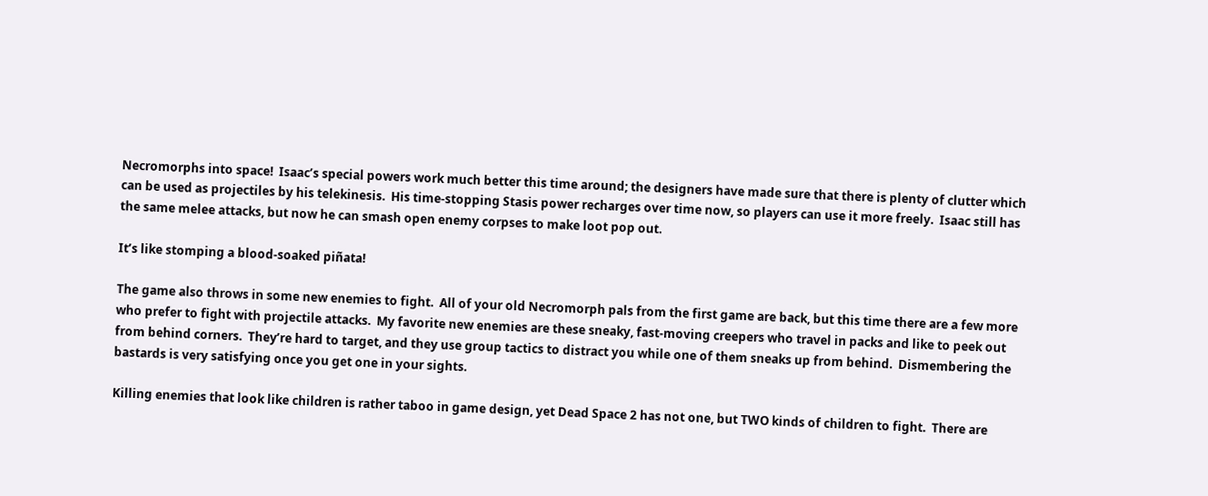Necromorphs into space!  Isaac’s special powers work much better this time around; the designers have made sure that there is plenty of clutter which can be used as projectiles by his telekinesis.  His time-stopping Stasis power recharges over time now, so players can use it more freely.  Isaac still has the same melee attacks, but now he can smash open enemy corpses to make loot pop out.

It’s like stomping a blood-soaked piñata!

The game also throws in some new enemies to fight.  All of your old Necromorph pals from the first game are back, but this time there are a few more who prefer to fight with projectile attacks.  My favorite new enemies are these sneaky, fast-moving creepers who travel in packs and like to peek out from behind corners.  They’re hard to target, and they use group tactics to distract you while one of them sneaks up from behind.  Dismembering the bastards is very satisfying once you get one in your sights.

Killing enemies that look like children is rather taboo in game design, yet Dead Space 2 has not one, but TWO kinds of children to fight.  There are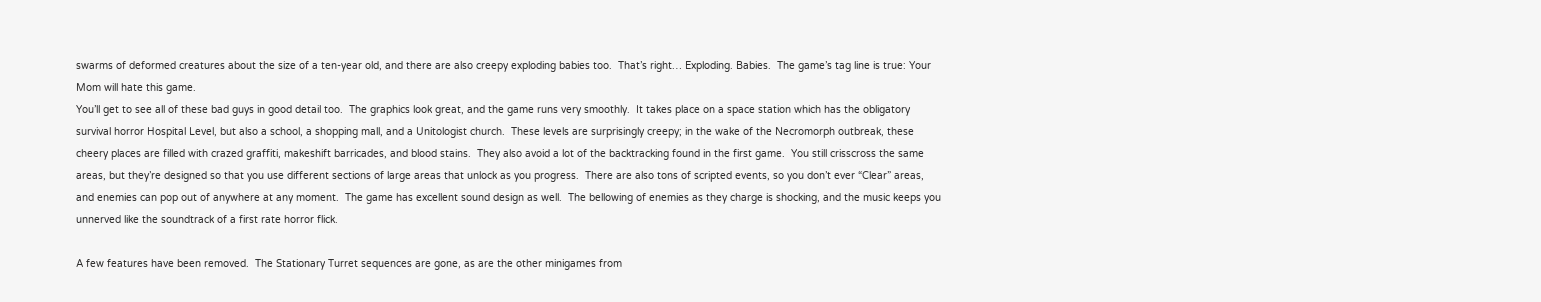swarms of deformed creatures about the size of a ten-year old, and there are also creepy exploding babies too.  That’s right… Exploding. Babies.  The game’s tag line is true: Your Mom will hate this game.
You’ll get to see all of these bad guys in good detail too.  The graphics look great, and the game runs very smoothly.  It takes place on a space station which has the obligatory survival horror Hospital Level, but also a school, a shopping mall, and a Unitologist church.  These levels are surprisingly creepy; in the wake of the Necromorph outbreak, these cheery places are filled with crazed graffiti, makeshift barricades, and blood stains.  They also avoid a lot of the backtracking found in the first game.  You still crisscross the same areas, but they’re designed so that you use different sections of large areas that unlock as you progress.  There are also tons of scripted events, so you don’t ever “Clear” areas, and enemies can pop out of anywhere at any moment.  The game has excellent sound design as well.  The bellowing of enemies as they charge is shocking, and the music keeps you unnerved like the soundtrack of a first rate horror flick.

A few features have been removed.  The Stationary Turret sequences are gone, as are the other minigames from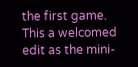the first game.  This a welcomed edit as the mini-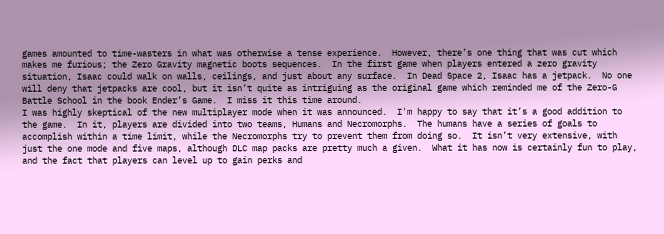games amounted to time-wasters in what was otherwise a tense experience.  However, there’s one thing that was cut which makes me furious; the Zero Gravity magnetic boots sequences.  In the first game when players entered a zero gravity situation, Isaac could walk on walls, ceilings, and just about any surface.  In Dead Space 2, Isaac has a jetpack.  No one will deny that jetpacks are cool, but it isn’t quite as intriguing as the original game which reminded me of the Zero-G Battle School in the book Ender’s Game.  I miss it this time around.
I was highly skeptical of the new multiplayer mode when it was announced.  I'm happy to say that it’s a good addition to the game.  In it, players are divided into two teams, Humans and Necromorphs.  The humans have a series of goals to accomplish within a time limit, while the Necromorphs try to prevent them from doing so.  It isn’t very extensive, with just the one mode and five maps, although DLC map packs are pretty much a given.  What it has now is certainly fun to play, and the fact that players can level up to gain perks and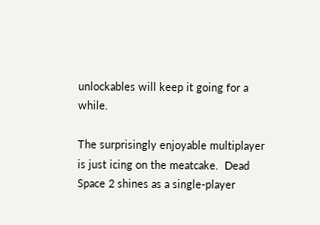unlockables will keep it going for a while.

The surprisingly enjoyable multiplayer is just icing on the meatcake.  Dead Space 2 shines as a single-player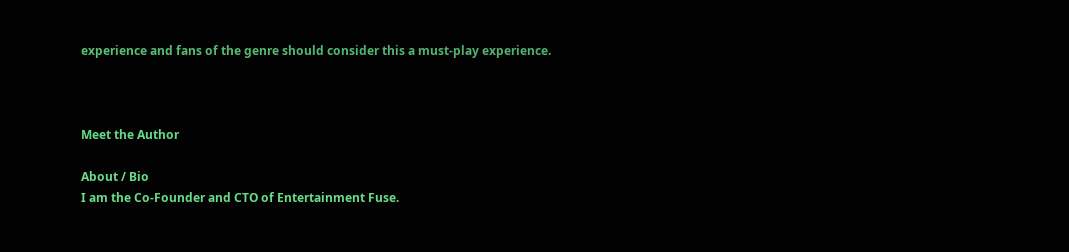experience and fans of the genre should consider this a must-play experience.



Meet the Author

About / Bio
I am the Co-Founder and CTO of Entertainment Fuse.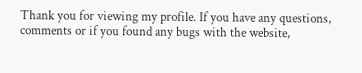Thank you for viewing my profile. If you have any questions, comments or if you found any bugs with the website,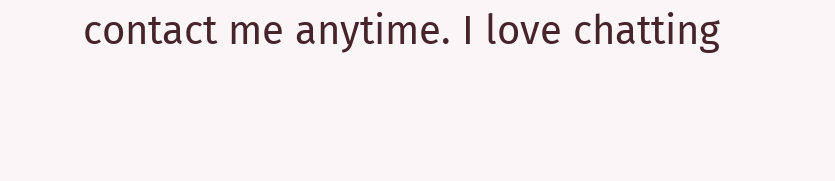contact me anytime. I love chatting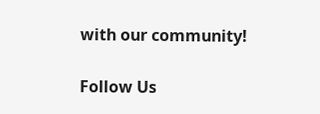with our community!

Follow Us